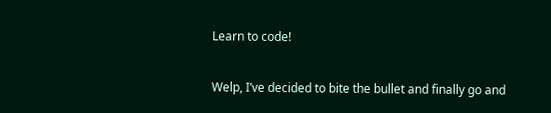Learn to code!

Welp, I’ve decided to bite the bullet and finally go and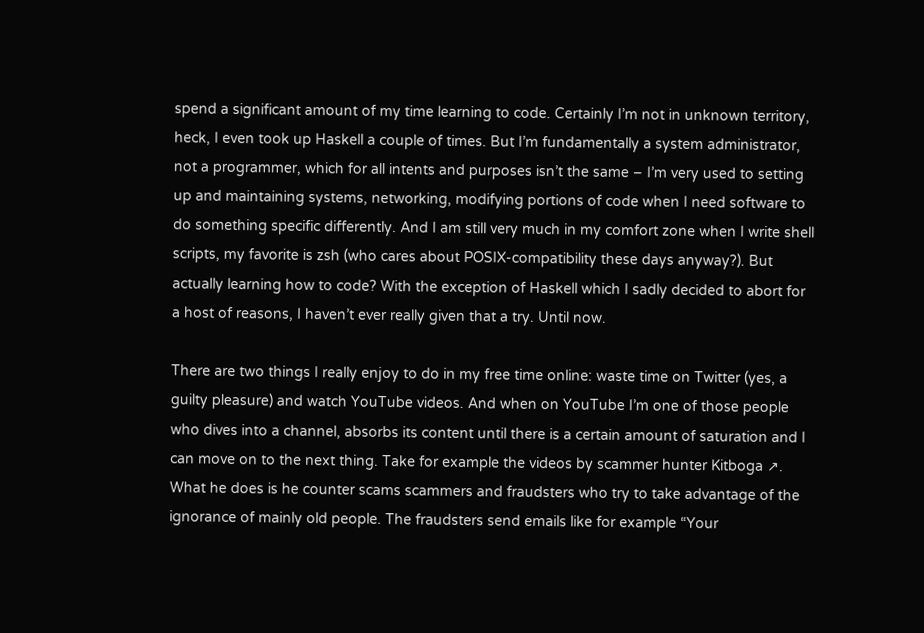spend a significant amount of my time learning to code. Certainly I’m not in unknown territory, heck, I even took up Haskell a couple of times. But I’m fundamentally a system administrator, not a programmer, which for all intents and purposes isn’t the same – I’m very used to setting up and maintaining systems, networking, modifying portions of code when I need software to do something specific differently. And I am still very much in my comfort zone when I write shell scripts, my favorite is zsh (who cares about POSIX-compatibility these days anyway?). But actually learning how to code? With the exception of Haskell which I sadly decided to abort for a host of reasons, I haven’t ever really given that a try. Until now.

There are two things I really enjoy to do in my free time online: waste time on Twitter (yes, a guilty pleasure) and watch YouTube videos. And when on YouTube I’m one of those people who dives into a channel, absorbs its content until there is a certain amount of saturation and I can move on to the next thing. Take for example the videos by scammer hunter Kitboga ↗. What he does is he counter scams scammers and fraudsters who try to take advantage of the ignorance of mainly old people. The fraudsters send emails like for example “Your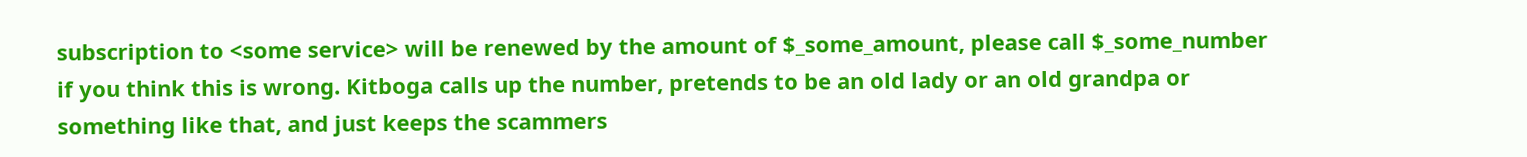subscription to <some service> will be renewed by the amount of $_some_amount, please call $_some_number if you think this is wrong. Kitboga calls up the number, pretends to be an old lady or an old grandpa or something like that, and just keeps the scammers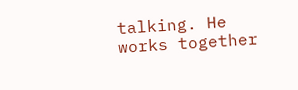talking. He works together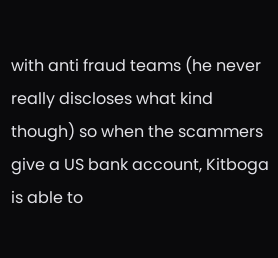with anti fraud teams (he never really discloses what kind though) so when the scammers give a US bank account, Kitboga is able to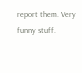report them. Very funny stuff.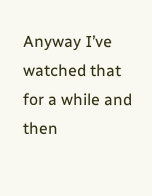Anyway I’ve watched that for a while and then